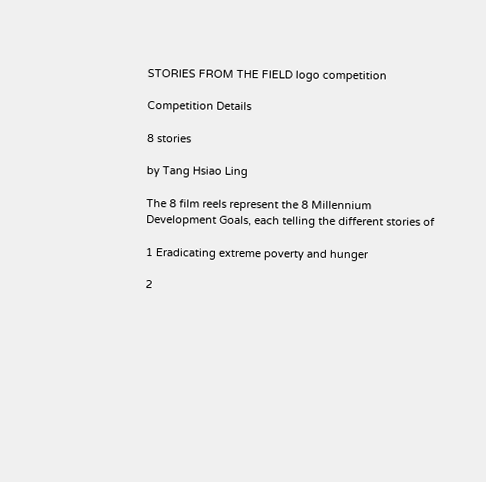STORIES FROM THE FIELD logo competition

Competition Details

8 stories

by Tang Hsiao Ling

The 8 film reels represent the 8 Millennium Development Goals, each telling the different stories of

1 Eradicating extreme poverty and hunger

2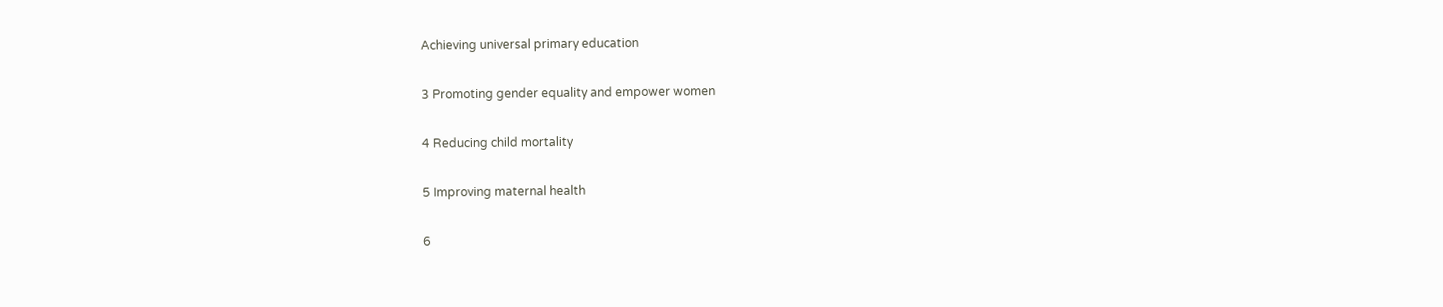Achieving universal primary education

3 Promoting gender equality and empower women

4 Reducing child mortality

5 Improving maternal health

6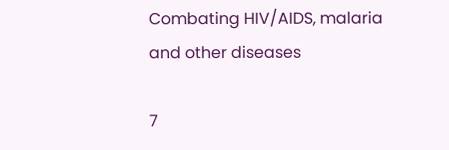Combating HIV/AIDS, malaria and other diseases

7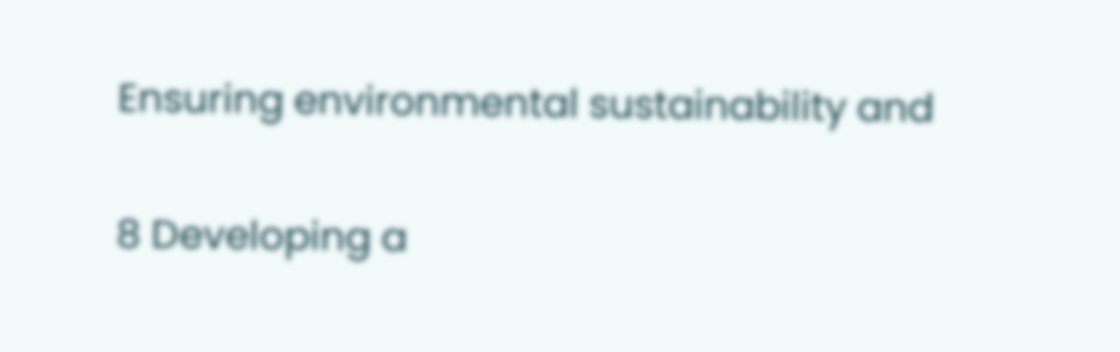Ensuring environmental sustainability and

8 Developing a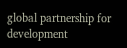global partnership for development